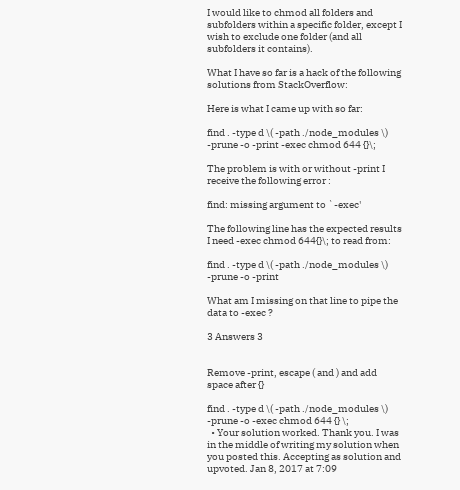I would like to chmod all folders and subfolders within a specific folder, except I wish to exclude one folder (and all subfolders it contains).

What I have so far is a hack of the following solutions from StackOverflow:

Here is what I came up with so far:

find . -type d \( -path ./node_modules \) -prune -o -print -exec chmod 644 {}\;

The problem is with or without -print I receive the following error :

find: missing argument to `-exec'

The following line has the expected results I need -exec chmod 644{}\; to read from:

find . -type d \( -path ./node_modules \) -prune -o -print

What am I missing on that line to pipe the data to -exec ?

3 Answers 3


Remove -print, escape ( and ) and add space after {}

find . -type d \( -path ./node_modules \) -prune -o -exec chmod 644 {} \;
  • Your solution worked. Thank you. I was in the middle of writing my solution when you posted this. Accepting as solution and upvoted. Jan 8, 2017 at 7:09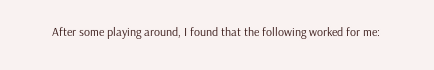After some playing around, I found that the following worked for me: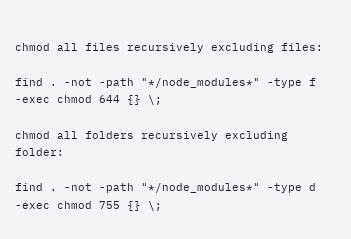chmod all files recursively excluding files:

find . -not -path "*/node_modules*" -type f -exec chmod 644 {} \;

chmod all folders recursively excluding folder:

find . -not -path "*/node_modules*" -type d -exec chmod 755 {} \;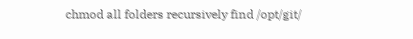chmod all folders recursively find /opt/git/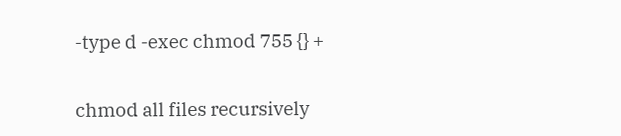-type d -exec chmod 755 {} +

chmod all files recursively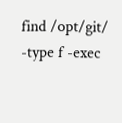find /opt/git/ -type f -exec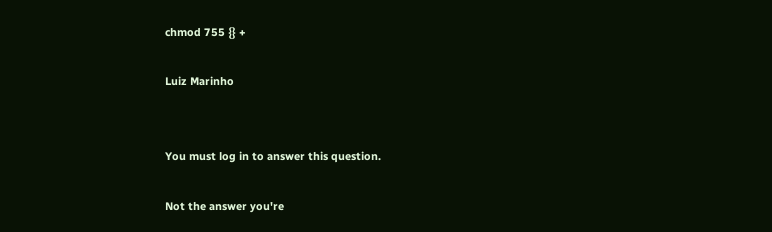chmod 755 {} +

Luiz Marinho


You must log in to answer this question.

Not the answer you're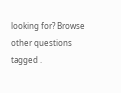looking for? Browse other questions tagged .